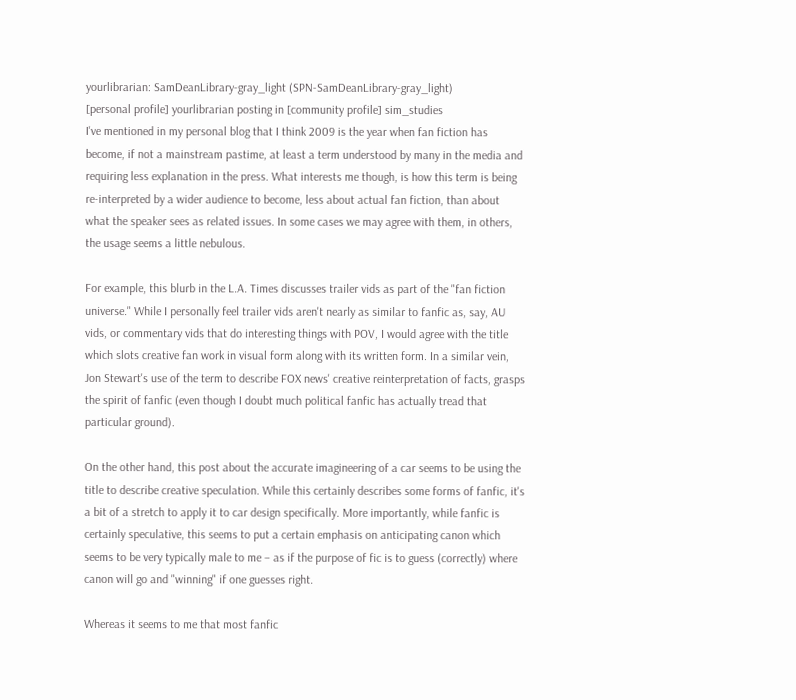yourlibrarian: SamDeanLibrary-gray_light (SPN-SamDeanLibrary-gray_light)
[personal profile] yourlibrarian posting in [community profile] sim_studies
I've mentioned in my personal blog that I think 2009 is the year when fan fiction has become, if not a mainstream pastime, at least a term understood by many in the media and requiring less explanation in the press. What interests me though, is how this term is being re-interpreted by a wider audience to become, less about actual fan fiction, than about what the speaker sees as related issues. In some cases we may agree with them, in others, the usage seems a little nebulous.

For example, this blurb in the L.A. Times discusses trailer vids as part of the "fan fiction universe." While I personally feel trailer vids aren't nearly as similar to fanfic as, say, AU vids, or commentary vids that do interesting things with POV, I would agree with the title which slots creative fan work in visual form along with its written form. In a similar vein, Jon Stewart's use of the term to describe FOX news' creative reinterpretation of facts, grasps the spirit of fanfic (even though I doubt much political fanfic has actually tread that particular ground).

On the other hand, this post about the accurate imagineering of a car seems to be using the title to describe creative speculation. While this certainly describes some forms of fanfic, it's a bit of a stretch to apply it to car design specifically. More importantly, while fanfic is certainly speculative, this seems to put a certain emphasis on anticipating canon which seems to be very typically male to me – as if the purpose of fic is to guess (correctly) where canon will go and "winning" if one guesses right.

Whereas it seems to me that most fanfic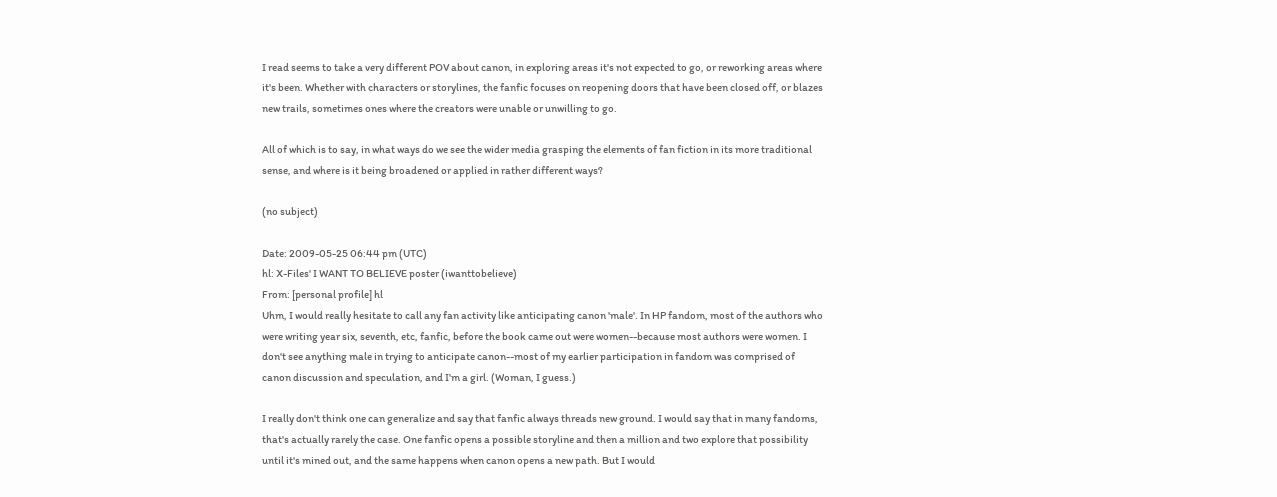I read seems to take a very different POV about canon, in exploring areas it's not expected to go, or reworking areas where it's been. Whether with characters or storylines, the fanfic focuses on reopening doors that have been closed off, or blazes new trails, sometimes ones where the creators were unable or unwilling to go.

All of which is to say, in what ways do we see the wider media grasping the elements of fan fiction in its more traditional sense, and where is it being broadened or applied in rather different ways?

(no subject)

Date: 2009-05-25 06:44 pm (UTC)
hl: X-Files' I WANT TO BELIEVE poster (iwanttobelieve)
From: [personal profile] hl
Uhm, I would really hesitate to call any fan activity like anticipating canon 'male'. In HP fandom, most of the authors who were writing year six, seventh, etc, fanfic, before the book came out were women--because most authors were women. I don't see anything male in trying to anticipate canon--most of my earlier participation in fandom was comprised of canon discussion and speculation, and I'm a girl. (Woman, I guess.)

I really don't think one can generalize and say that fanfic always threads new ground. I would say that in many fandoms, that's actually rarely the case. One fanfic opens a possible storyline and then a million and two explore that possibility until it's mined out, and the same happens when canon opens a new path. But I would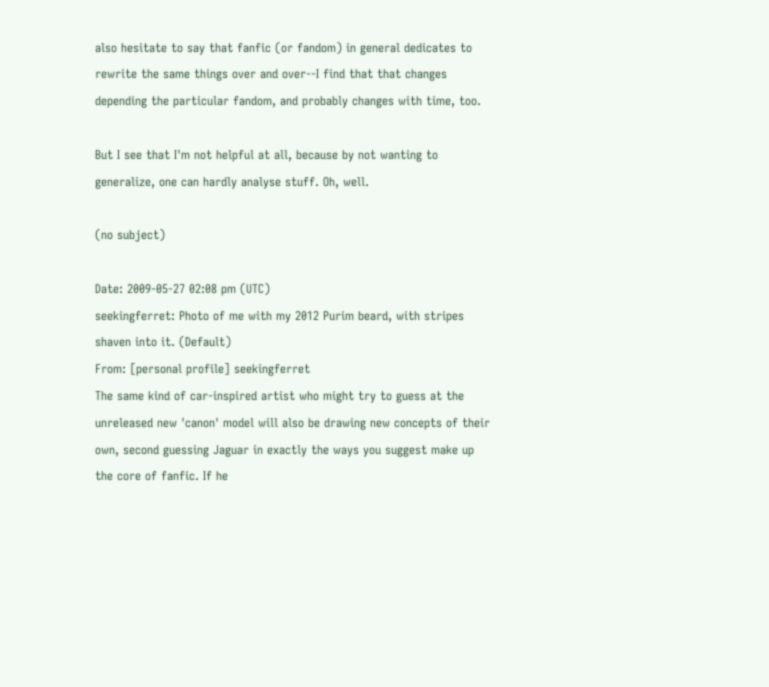also hesitate to say that fanfic (or fandom) in general dedicates to rewrite the same things over and over--I find that that changes depending the particular fandom, and probably changes with time, too.

But I see that I'm not helpful at all, because by not wanting to generalize, one can hardly analyse stuff. Oh, well.

(no subject)

Date: 2009-05-27 02:08 pm (UTC)
seekingferret: Photo of me with my 2012 Purim beard, with stripes shaven into it. (Default)
From: [personal profile] seekingferret
The same kind of car-inspired artist who might try to guess at the unreleased new 'canon' model will also be drawing new concepts of their own, second guessing Jaguar in exactly the ways you suggest make up the core of fanfic. If he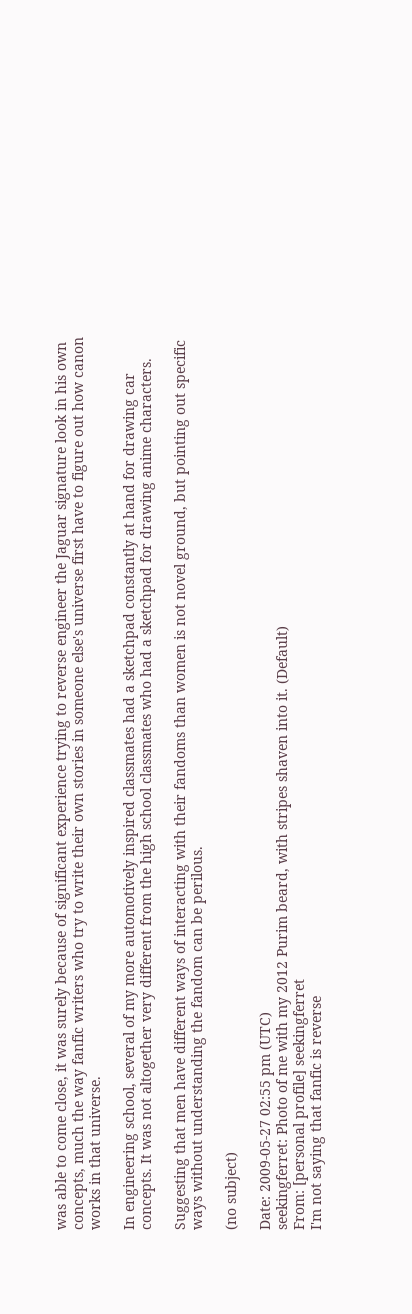was able to come close, it was surely because of significant experience trying to reverse engineer the Jaguar signature look in his own concepts, much the way fanfic writers who try to write their own stories in someone else's universe first have to figure out how canon works in that universe.

In engineering school, several of my more automotively inspired classmates had a sketchpad constantly at hand for drawing car concepts. It was not altogether very different from the high school classmates who had a sketchpad for drawing anime characters.

Suggesting that men have different ways of interacting with their fandoms than women is not novel ground, but pointing out specific ways without understanding the fandom can be perilous.

(no subject)

Date: 2009-05-27 02:55 pm (UTC)
seekingferret: Photo of me with my 2012 Purim beard, with stripes shaven into it. (Default)
From: [personal profile] seekingferret
I'm not saying that fanfic is reverse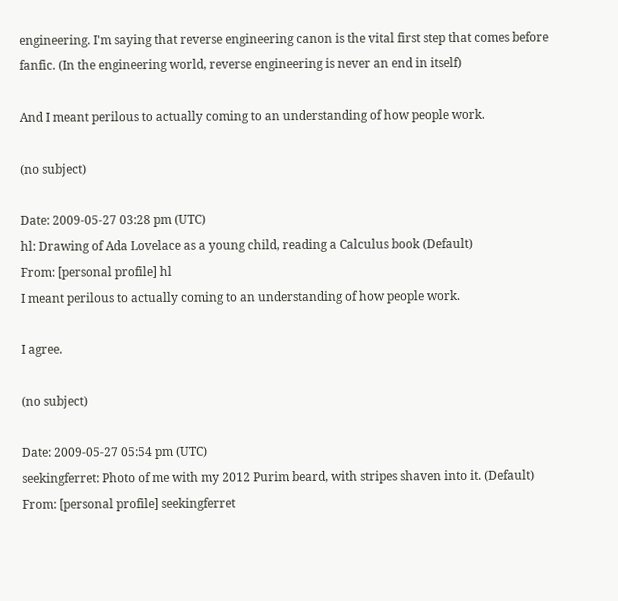engineering. I'm saying that reverse engineering canon is the vital first step that comes before fanfic. (In the engineering world, reverse engineering is never an end in itself)

And I meant perilous to actually coming to an understanding of how people work.

(no subject)

Date: 2009-05-27 03:28 pm (UTC)
hl: Drawing of Ada Lovelace as a young child, reading a Calculus book (Default)
From: [personal profile] hl
I meant perilous to actually coming to an understanding of how people work.

I agree.

(no subject)

Date: 2009-05-27 05:54 pm (UTC)
seekingferret: Photo of me with my 2012 Purim beard, with stripes shaven into it. (Default)
From: [personal profile] seekingferret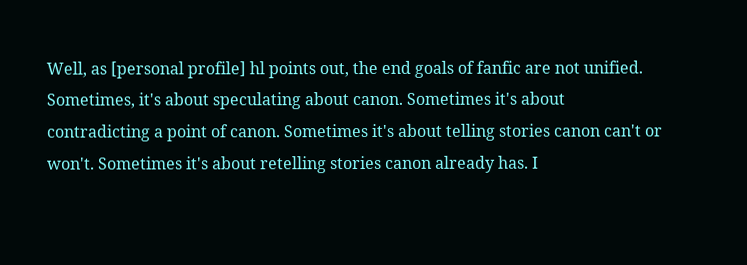Well, as [personal profile] hl points out, the end goals of fanfic are not unified. Sometimes, it's about speculating about canon. Sometimes it's about contradicting a point of canon. Sometimes it's about telling stories canon can't or won't. Sometimes it's about retelling stories canon already has. I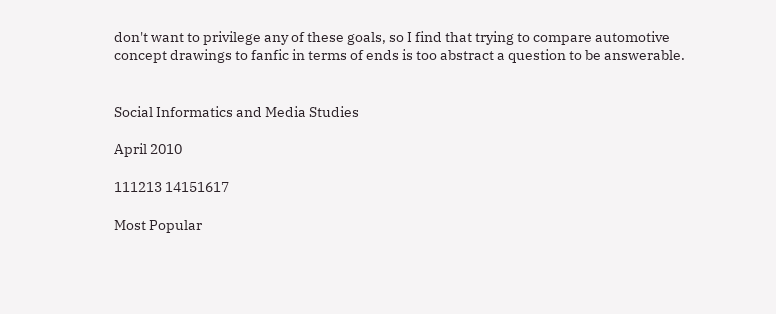don't want to privilege any of these goals, so I find that trying to compare automotive concept drawings to fanfic in terms of ends is too abstract a question to be answerable.


Social Informatics and Media Studies

April 2010

111213 14151617

Most Popular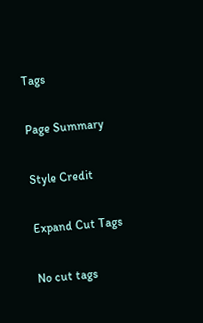Tags

Page Summary

Style Credit

Expand Cut Tags

No cut tags